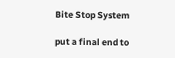Bite Stop System

put a final end to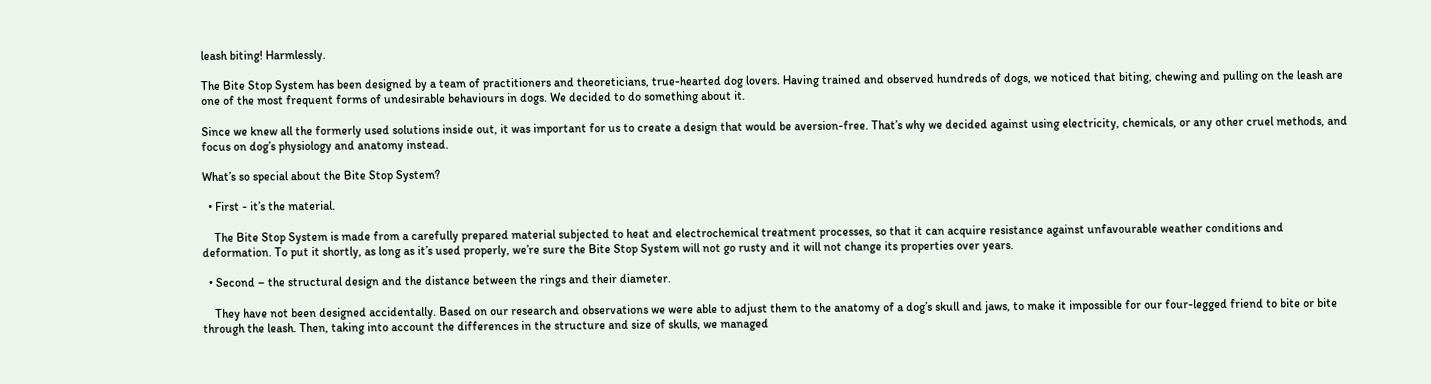leash biting! Harmlessly.

The Bite Stop System has been designed by a team of practitioners and theoreticians, true-hearted dog lovers. Having trained and observed hundreds of dogs, we noticed that biting, chewing and pulling on the leash are one of the most frequent forms of undesirable behaviours in dogs. We decided to do something about it.

Since we knew all the formerly used solutions inside out, it was important for us to create a design that would be aversion-free. That’s why we decided against using electricity, chemicals, or any other cruel methods, and focus on dog’s physiology and anatomy instead.

What’s so special about the Bite Stop System?

  • First - it’s the material.

    The Bite Stop System is made from a carefully prepared material subjected to heat and electrochemical treatment processes, so that it can acquire resistance against unfavourable weather conditions and deformation. To put it shortly, as long as it’s used properly, we’re sure the Bite Stop System will not go rusty and it will not change its properties over years.

  • Second – the structural design and the distance between the rings and their diameter.

    They have not been designed accidentally. Based on our research and observations we were able to adjust them to the anatomy of a dog’s skull and jaws, to make it impossible for our four-legged friend to bite or bite through the leash. Then, taking into account the differences in the structure and size of skulls, we managed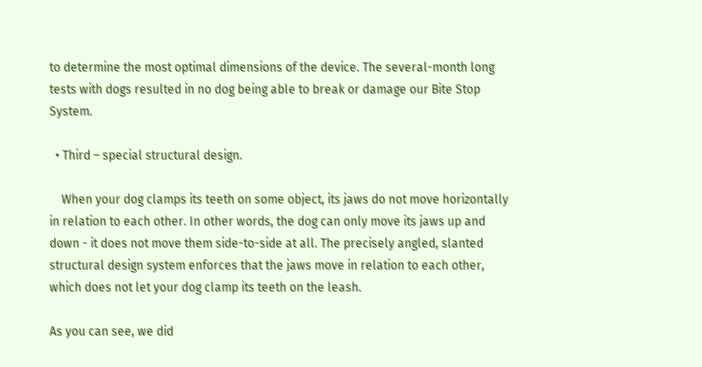to determine the most optimal dimensions of the device. The several-month long tests with dogs resulted in no dog being able to break or damage our Bite Stop System.

  • Third – special structural design.

    When your dog clamps its teeth on some object, its jaws do not move horizontally in relation to each other. In other words, the dog can only move its jaws up and down - it does not move them side-to-side at all. The precisely angled, slanted structural design system enforces that the jaws move in relation to each other, which does not let your dog clamp its teeth on the leash.

As you can see, we did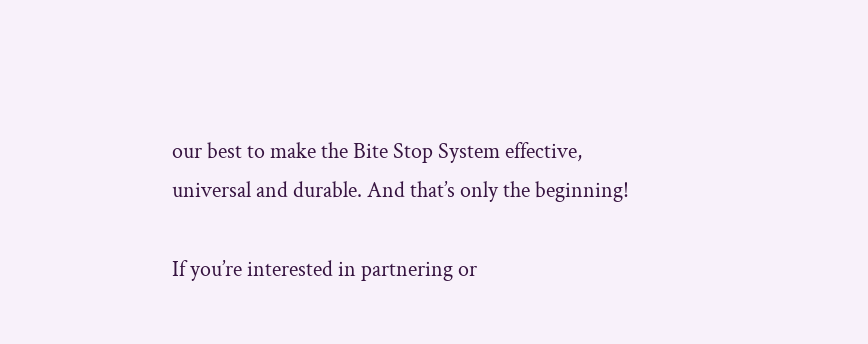our best to make the Bite Stop System effective, universal and durable. And that’s only the beginning!

If you’re interested in partnering or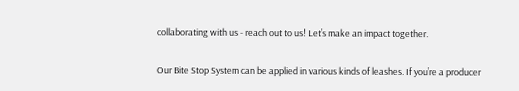collaborating with us - reach out to us! Let’s make an impact together.

Our Bite Stop System can be applied in various kinds of leashes. If you’re a producer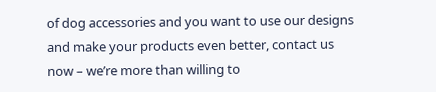of dog accessories and you want to use our designs and make your products even better, contact us now – we’re more than willing to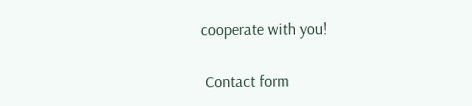cooperate with you!

 Contact form